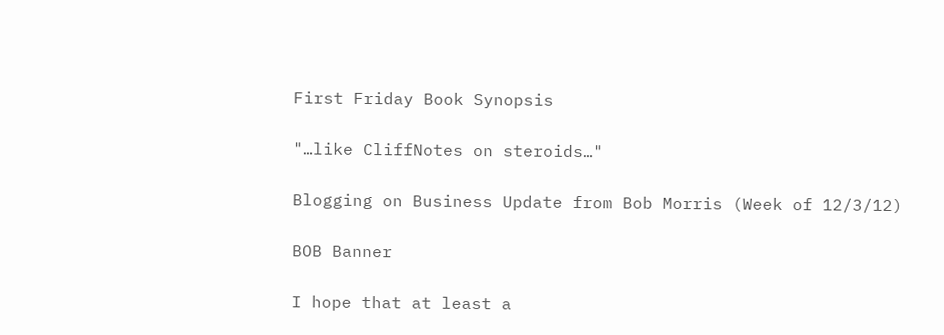First Friday Book Synopsis

"…like CliffNotes on steroids…"

Blogging on Business Update from Bob Morris (Week of 12/3/12)

BOB Banner

I hope that at least a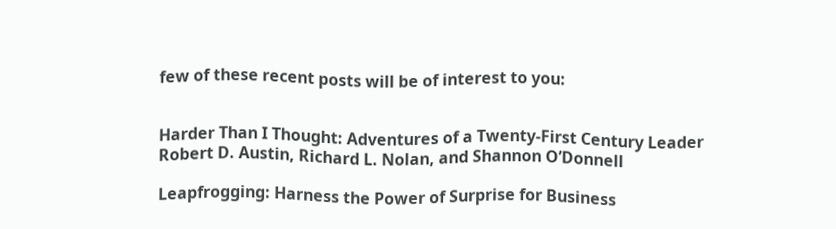few of these recent posts will be of interest to you:


Harder Than I Thought: Adventures of a Twenty-First Century Leader
Robert D. Austin, Richard L. Nolan, and Shannon O’Donnell

Leapfrogging: Harness the Power of Surprise for Business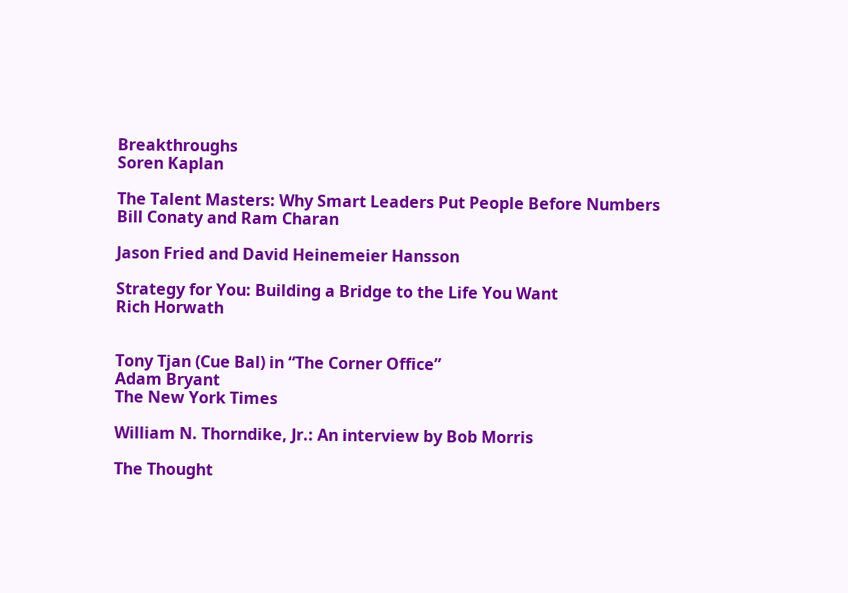Breakthroughs
Soren Kaplan

The Talent Masters: Why Smart Leaders Put People Before Numbers
Bill Conaty and Ram Charan

Jason Fried and David Heinemeier Hansson

Strategy for You: Building a Bridge to the Life You Want
Rich Horwath


Tony Tjan (Cue Bal) in “The Corner Office”
Adam Bryant
The New York Times

William N. Thorndike, Jr.: An interview by Bob Morris

The Thought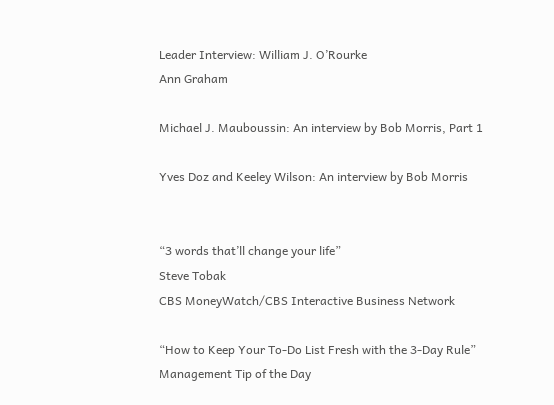Leader Interview: William J. O’Rourke
Ann Graham

Michael J. Mauboussin: An interview by Bob Morris, Part 1

Yves Doz and Keeley Wilson: An interview by Bob Morris


“3 words that’ll change your life”
Steve Tobak
CBS MoneyWatch/CBS Interactive Business Network

“How to Keep Your To-Do List Fresh with the 3-Day Rule”
Management Tip of the Day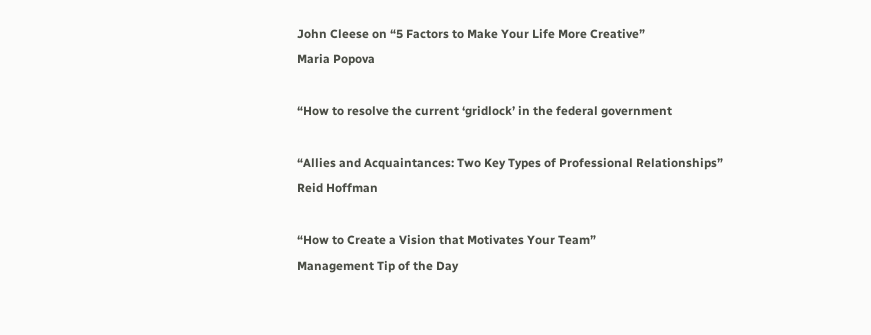John Cleese on “5 Factors to Make Your Life More Creative”
Maria Popova

“How to resolve the current ‘gridlock’ in the federal government

“Allies and Acquaintances: Two Key Types of Professional Relationships”
Reid Hoffman

“How to Create a Vision that Motivates Your Team”
Management Tip of the Day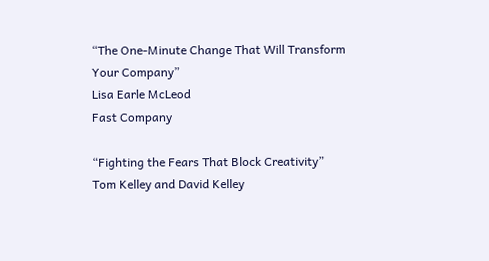“The One-Minute Change That Will Transform Your Company”
Lisa Earle McLeod
Fast Company

“Fighting the Fears That Block Creativity”
Tom Kelley and David Kelley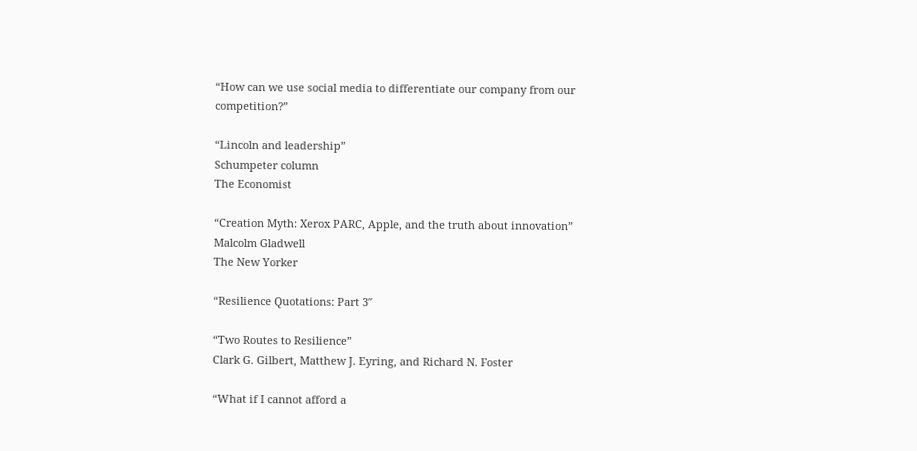“How can we use social media to differentiate our company from our competition?”

“Lincoln and leadership”
Schumpeter column
The Economist

“Creation Myth: Xerox PARC, Apple, and the truth about innovation”
Malcolm Gladwell
The New Yorker

“Resilience Quotations: Part 3″

“Two Routes to Resilience”
Clark G. Gilbert, Matthew J. Eyring, and Richard N. Foster

“What if I cannot afford a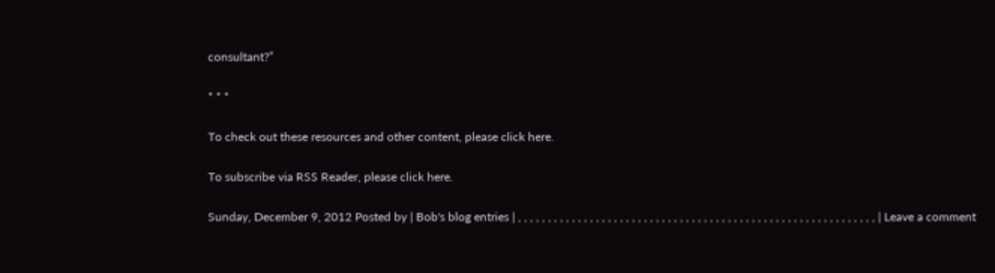consultant?”

* * *

To check out these resources and other content, please click here.

To subscribe via RSS Reader, please click here.

Sunday, December 9, 2012 Posted by | Bob's blog entries | , , , , , , , , , , , , , , , , , , , , , , , , , , , , , , , , , , , , , , , , , , , , , , , , , , , , , , , , , , , , | Leave a comment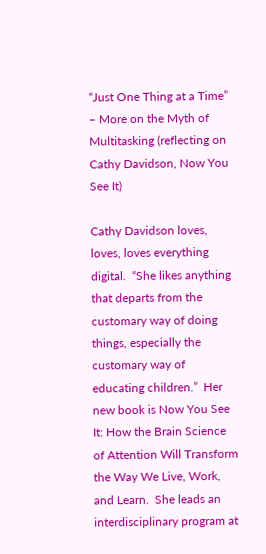“Just One Thing at a Time” – More on the Myth of Multitasking (reflecting on Cathy Davidson, Now You See It)

Cathy Davidson loves, loves, loves everything digital.  “She likes anything that departs from the customary way of doing things, especially the customary way of educating children.”  Her new book is Now You See It: How the Brain Science of Attention Will Transform the Way We Live, Work, and Learn.  She leads an interdisciplinary program at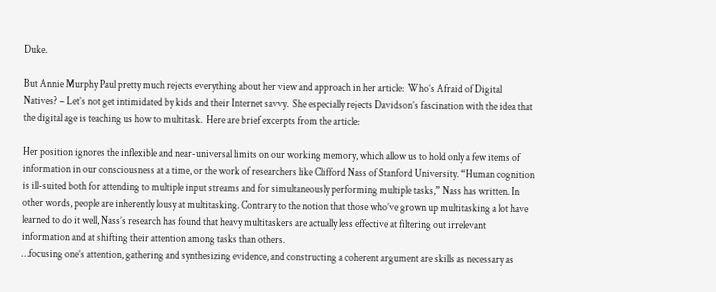Duke.

But Annie Murphy Paul pretty much rejects everything about her view and approach in her article:  Who’s Afraid of Digital Natives? – Let’s not get intimidated by kids and their Internet savvy.  She especially rejects Davidson’s fascination with the idea that the digital age is teaching us how to multitask.  Here are brief excerpts from the article:

Her position ignores the inflexible and near-universal limits on our working memory, which allow us to hold only a few items of information in our consciousness at a time, or the work of researchers like Clifford Nass of Stanford University. “Human cognition is ill-suited both for attending to multiple input streams and for simultaneously performing multiple tasks,” Nass has written. In other words, people are inherently lousy at multitasking. Contrary to the notion that those who’ve grown up multitasking a lot have learned to do it well, Nass’s research has found that heavy multitaskers are actually less effective at filtering out irrelevant information and at shifting their attention among tasks than others.
…focusing one’s attention, gathering and synthesizing evidence, and constructing a coherent argument are skills as necessary as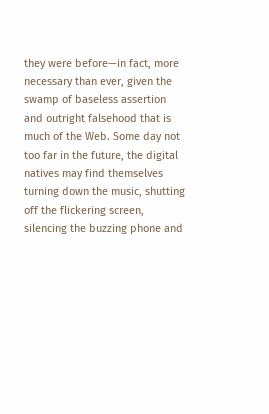they were before—in fact, more necessary than ever, given the swamp of baseless assertion and outright falsehood that is much of the Web. Some day not too far in the future, the digital natives may find themselves turning down the music, shutting off the flickering screen, silencing the buzzing phone and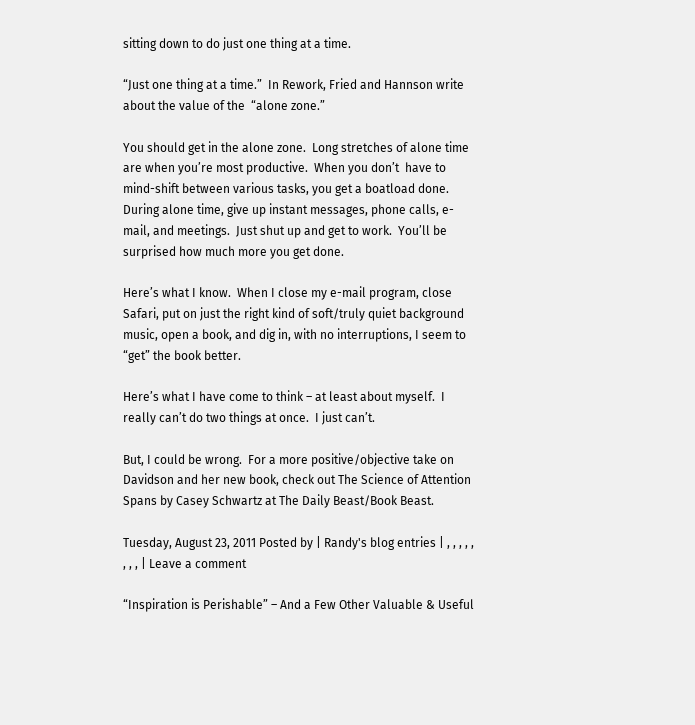sitting down to do just one thing at a time.

“Just one thing at a time.”  In Rework, Fried and Hannson write about the value of the  “alone zone.”

You should get in the alone zone.  Long stretches of alone time are when you’re most productive.  When you don’t  have to mind-shift between various tasks, you get a boatload done.
During alone time, give up instant messages, phone calls, e-mail, and meetings.  Just shut up and get to work.  You’ll be surprised how much more you get done.

Here’s what I know.  When I close my e-mail program, close Safari, put on just the right kind of soft/truly quiet background music, open a book, and dig in, with no interruptions, I seem to “get” the book better.

Here’s what I have come to think – at least about myself.  I really can’t do two things at once.  I just can’t.

But, I could be wrong.  For a more positive/objective take on Davidson and her new book, check out The Science of Attention Spans by Casey Schwartz at The Daily Beast/Book Beast.

Tuesday, August 23, 2011 Posted by | Randy's blog entries | , , , , , , , , | Leave a comment

“Inspiration is Perishable” – And a Few Other Valuable & Useful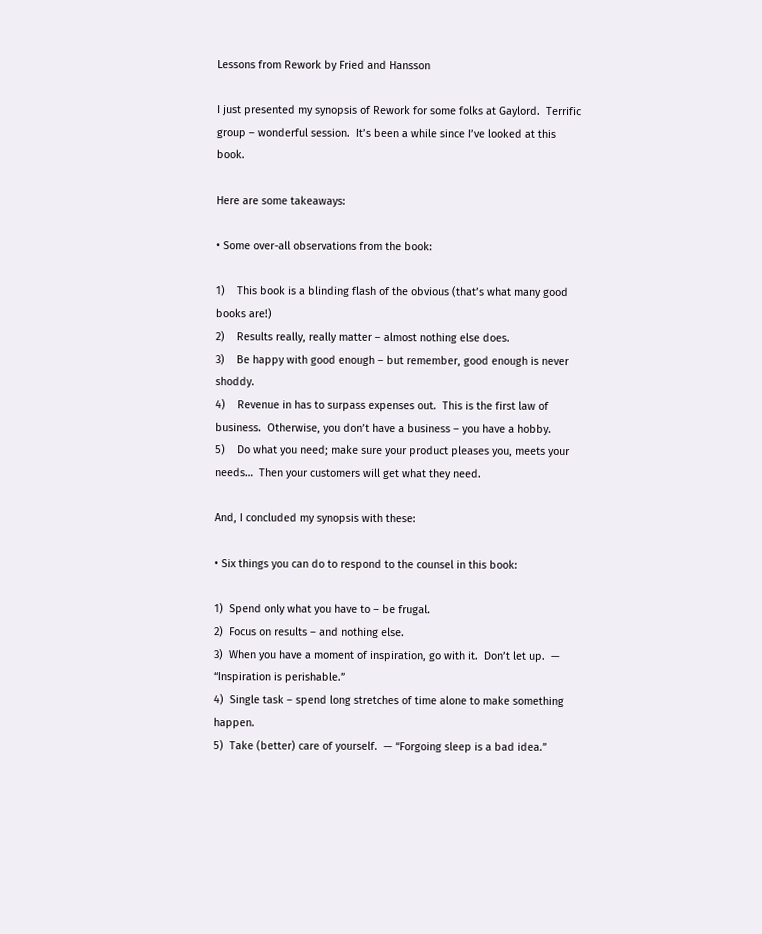Lessons from Rework by Fried and Hansson

I just presented my synopsis of Rework for some folks at Gaylord.  Terrific group – wonderful session.  It’s been a while since I’ve looked at this book.

Here are some takeaways:

• Some over-all observations from the book:

1)    This book is a blinding flash of the obvious (that’s what many good books are!)
2)    Results really, really matter – almost nothing else does.
3)    Be happy with good enough – but remember, good enough is never shoddy.
4)    Revenue in has to surpass expenses out.  This is the first law of business.  Otherwise, you don’t have a business – you have a hobby.
5)    Do what you need; make sure your product pleases you, meets your needs…  Then your customers will get what they need.

And, I concluded my synopsis with these:

• Six things you can do to respond to the counsel in this book:

1)  Spend only what you have to – be frugal.
2)  Focus on results – and nothing else.
3)  When you have a moment of inspiration, go with it.  Don’t let up.  — “Inspiration is perishable.”
4)  Single task – spend long stretches of time alone to make something happen.
5)  Take (better) care of yourself.  — “Forgoing sleep is a bad idea.”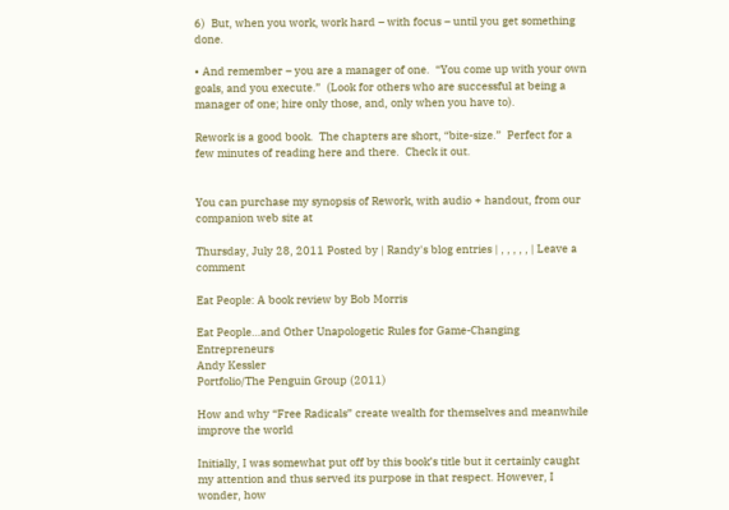6)  But, when you work, work hard – with focus – until you get something done.

• And remember – you are a manager of one.  “You come up with your own goals, and you execute.”  (Look for others who are successful at being a manager of one; hire only those, and, only when you have to).

Rework is a good book.  The chapters are short, “bite-size.”  Perfect for a few minutes of reading here and there.  Check it out.


You can purchase my synopsis of Rework, with audio + handout, from our companion web site at

Thursday, July 28, 2011 Posted by | Randy's blog entries | , , , , , | Leave a comment

Eat People: A book review by Bob Morris

Eat People…and Other Unapologetic Rules for Game-Changing Entrepreneurs
Andy Kessler
Portfolio/The Penguin Group (2011)

How and why “Free Radicals” create wealth for themselves and meanwhile improve the world

Initially, I was somewhat put off by this book’s title but it certainly caught my attention and thus served its purpose in that respect. However, I wonder, how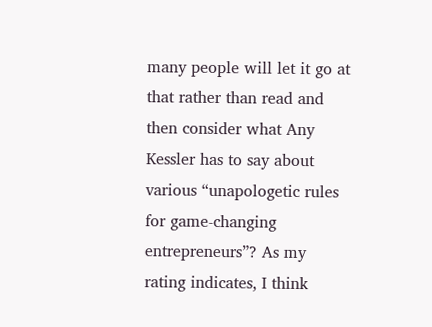many people will let it go at that rather than read and then consider what Any Kessler has to say about various “unapologetic rules for game-changing entrepreneurs”? As my rating indicates, I think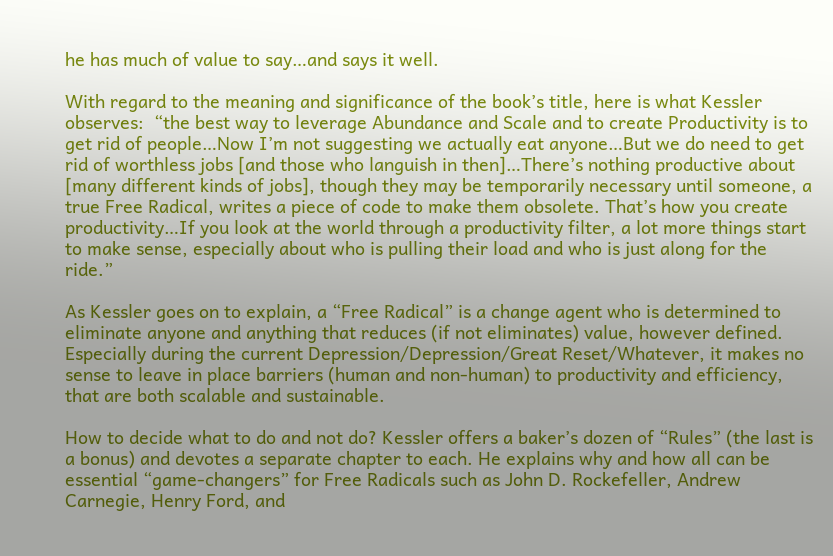he has much of value to say…and says it well.

With regard to the meaning and significance of the book’s title, here is what Kessler observes:  “the best way to leverage Abundance and Scale and to create Productivity is to get rid of people…Now I’m not suggesting we actually eat anyone…But we do need to get rid of worthless jobs [and those who languish in then]…There’s nothing productive about [many different kinds of jobs], though they may be temporarily necessary until someone, a true Free Radical, writes a piece of code to make them obsolete. That’s how you create productivity…If you look at the world through a productivity filter, a lot more things start to make sense, especially about who is pulling their load and who is just along for the ride.”

As Kessler goes on to explain, a “Free Radical” is a change agent who is determined to eliminate anyone and anything that reduces (if not eliminates) value, however defined. Especially during the current Depression/Depression/Great Reset/Whatever, it makes no sense to leave in place barriers (human and non-human) to productivity and efficiency, that are both scalable and sustainable.

How to decide what to do and not do? Kessler offers a baker’s dozen of “Rules” (the last is a bonus) and devotes a separate chapter to each. He explains why and how all can be essential “game-changers” for Free Radicals such as John D. Rockefeller, Andrew Carnegie, Henry Ford, and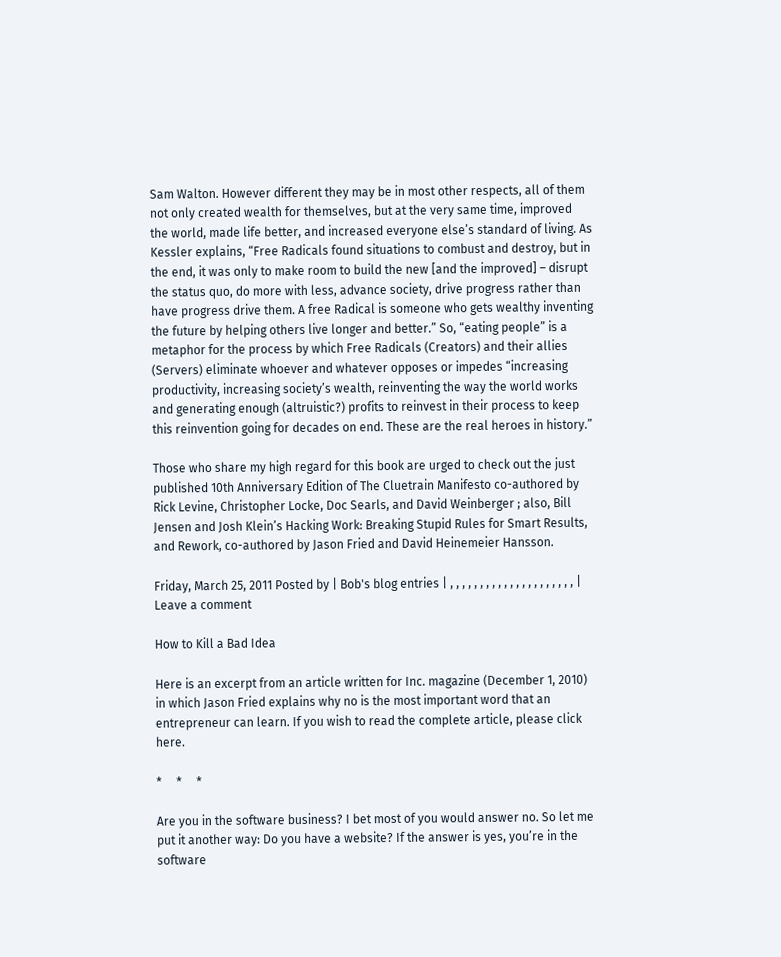Sam Walton. However different they may be in most other respects, all of them not only created wealth for themselves, but at the very same time, improved the world, made life better, and increased everyone else’s standard of living. As Kessler explains, “Free Radicals found situations to combust and destroy, but in the end, it was only to make room to build the new [and the improved] – disrupt the status quo, do more with less, advance society, drive progress rather than have progress drive them. A free Radical is someone who gets wealthy inventing the future by helping others live longer and better.” So, “eating people” is a metaphor for the process by which Free Radicals (Creators) and their allies (Servers) eliminate whoever and whatever opposes or impedes “increasing productivity, increasing society’s wealth, reinventing the way the world works and generating enough (altruistic?) profits to reinvest in their process to keep this reinvention going for decades on end. These are the real heroes in history.”

Those who share my high regard for this book are urged to check out the just published 10th Anniversary Edition of The Cluetrain Manifesto co-authored by Rick Levine, Christopher Locke, Doc Searls, and David Weinberger ; also, Bill Jensen and Josh Klein’s Hacking Work: Breaking Stupid Rules for Smart Results, and Rework, co-authored by Jason Fried and David Heinemeier Hansson.

Friday, March 25, 2011 Posted by | Bob's blog entries | , , , , , , , , , , , , , , , , , , , , , | Leave a comment

How to Kill a Bad Idea

Here is an excerpt from an article written for Inc. magazine (December 1, 2010) in which Jason Fried explains why no is the most important word that an entrepreneur can learn. If you wish to read the complete article, please click here.

*     *     *

Are you in the software business? I bet most of you would answer no. So let me put it another way: Do you have a website? If the answer is yes, you’re in the software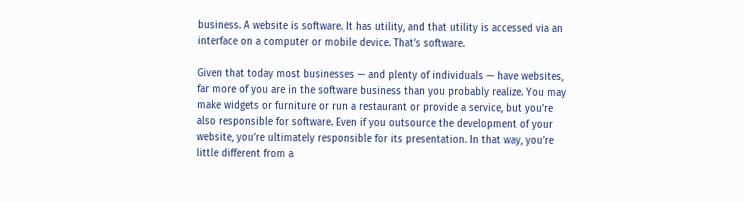business. A website is software. It has utility, and that utility is accessed via an interface on a computer or mobile device. That’s software.

Given that today most businesses — and plenty of individuals — have websites, far more of you are in the software business than you probably realize. You may make widgets or furniture or run a restaurant or provide a service, but you’re also responsible for software. Even if you outsource the development of your website, you’re ultimately responsible for its presentation. In that way, you’re little different from a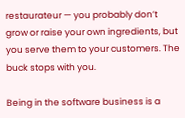restaurateur — you probably don’t grow or raise your own ingredients, but you serve them to your customers. The buck stops with you.

Being in the software business is a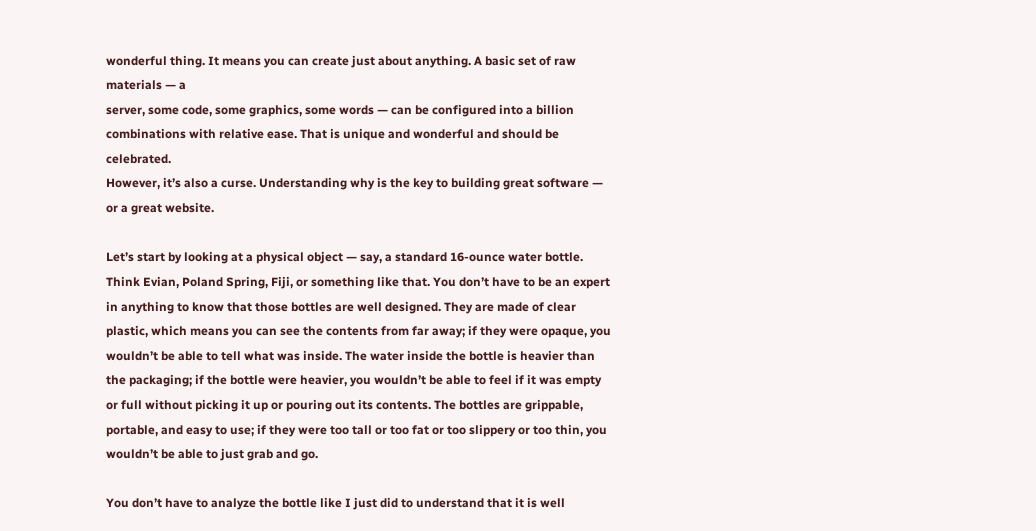wonderful thing. It means you can create just about anything. A basic set of raw materials — a
server, some code, some graphics, some words — can be configured into a billion combinations with relative ease. That is unique and wonderful and should be celebrated.
However, it’s also a curse. Understanding why is the key to building great software — or a great website.

Let’s start by looking at a physical object — say, a standard 16-ounce water bottle. Think Evian, Poland Spring, Fiji, or something like that. You don’t have to be an expert in anything to know that those bottles are well designed. They are made of clear plastic, which means you can see the contents from far away; if they were opaque, you wouldn’t be able to tell what was inside. The water inside the bottle is heavier than the packaging; if the bottle were heavier, you wouldn’t be able to feel if it was empty or full without picking it up or pouring out its contents. The bottles are grippable, portable, and easy to use; if they were too tall or too fat or too slippery or too thin, you wouldn’t be able to just grab and go.

You don’t have to analyze the bottle like I just did to understand that it is well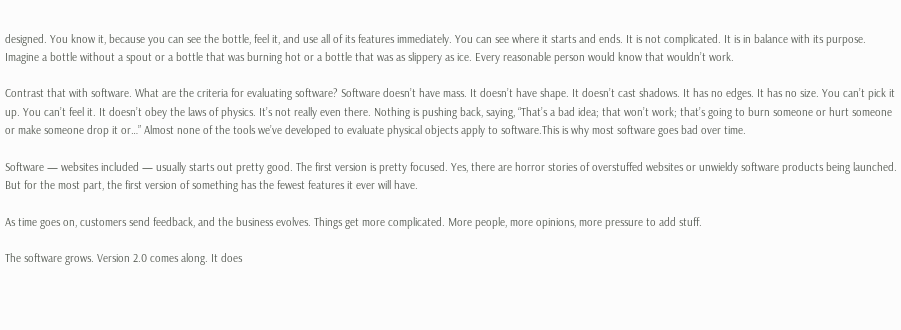designed. You know it, because you can see the bottle, feel it, and use all of its features immediately. You can see where it starts and ends. It is not complicated. It is in balance with its purpose. Imagine a bottle without a spout or a bottle that was burning hot or a bottle that was as slippery as ice. Every reasonable person would know that wouldn’t work.

Contrast that with software. What are the criteria for evaluating software? Software doesn’t have mass. It doesn’t have shape. It doesn’t cast shadows. It has no edges. It has no size. You can’t pick it up. You can’t feel it. It doesn’t obey the laws of physics. It’s not really even there. Nothing is pushing back, saying, “That’s a bad idea; that won’t work; that’s going to burn someone or hurt someone or make someone drop it or…” Almost none of the tools we’ve developed to evaluate physical objects apply to software.This is why most software goes bad over time.

Software — websites included — usually starts out pretty good. The first version is pretty focused. Yes, there are horror stories of overstuffed websites or unwieldy software products being launched. But for the most part, the first version of something has the fewest features it ever will have.

As time goes on, customers send feedback, and the business evolves. Things get more complicated. More people, more opinions, more pressure to add stuff.

The software grows. Version 2.0 comes along. It does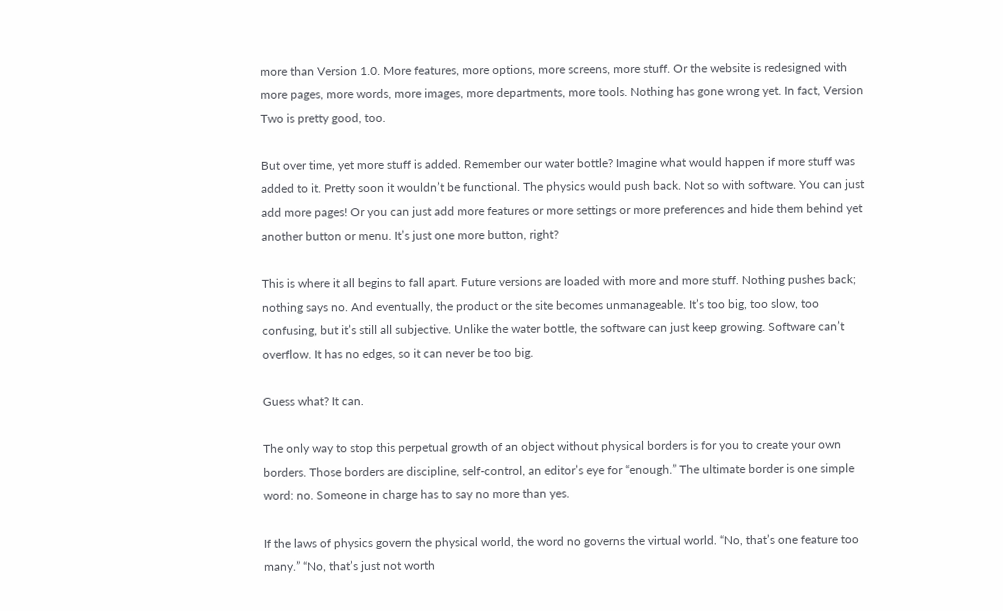more than Version 1.0. More features, more options, more screens, more stuff. Or the website is redesigned with more pages, more words, more images, more departments, more tools. Nothing has gone wrong yet. In fact, Version Two is pretty good, too.

But over time, yet more stuff is added. Remember our water bottle? Imagine what would happen if more stuff was added to it. Pretty soon it wouldn’t be functional. The physics would push back. Not so with software. You can just add more pages! Or you can just add more features or more settings or more preferences and hide them behind yet another button or menu. It’s just one more button, right?

This is where it all begins to fall apart. Future versions are loaded with more and more stuff. Nothing pushes back; nothing says no. And eventually, the product or the site becomes unmanageable. It’s too big, too slow, too confusing, but it’s still all subjective. Unlike the water bottle, the software can just keep growing. Software can’t overflow. It has no edges, so it can never be too big.

Guess what? It can.

The only way to stop this perpetual growth of an object without physical borders is for you to create your own borders. Those borders are discipline, self-control, an editor’s eye for “enough.” The ultimate border is one simple word: no. Someone in charge has to say no more than yes.

If the laws of physics govern the physical world, the word no governs the virtual world. “No, that’s one feature too many.” “No, that’s just not worth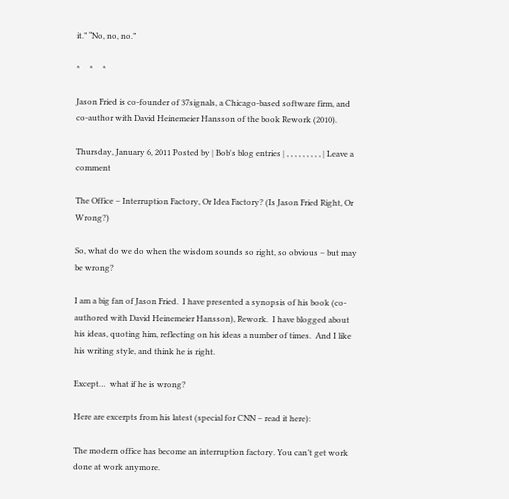it.” “No, no, no.”

*     *     *

Jason Fried is co-founder of 37signals, a Chicago-based software firm, and co-author with David Heinemeier Hansson of the book Rework (2010).

Thursday, January 6, 2011 Posted by | Bob's blog entries | , , , , , , , , , | Leave a comment

The Office – Interruption Factory, Or Idea Factory? (Is Jason Fried Right, Or Wrong?)

So, what do we do when the wisdom sounds so right, so obvious – but may be wrong?

I am a big fan of Jason Fried.  I have presented a synopsis of his book (co-authored with David Heinemeier Hansson), Rework.  I have blogged about his ideas, quoting him, reflecting on his ideas a number of times.  And I like his writing style, and think he is right.

Except…  what if he is wrong?

Here are excerpts from his latest (special for CNN – read it here):

The modern office has become an interruption factory. You can’t get work done at work anymore.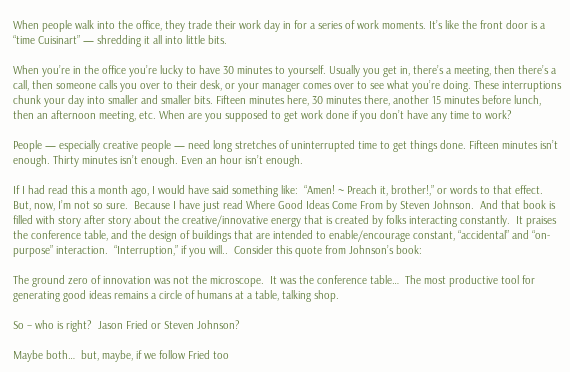When people walk into the office, they trade their work day in for a series of work moments. It’s like the front door is a “time Cuisinart” — shredding it all into little bits.

When you’re in the office you’re lucky to have 30 minutes to yourself. Usually you get in, there’s a meeting, then there’s a call, then someone calls you over to their desk, or your manager comes over to see what you’re doing. These interruptions chunk your day into smaller and smaller bits. Fifteen minutes here, 30 minutes there, another 15 minutes before lunch, then an afternoon meeting, etc. When are you supposed to get work done if you don’t have any time to work?

People — especially creative people — need long stretches of uninterrupted time to get things done. Fifteen minutes isn’t enough. Thirty minutes isn’t enough. Even an hour isn’t enough.

If I had read this a month ago, I would have said something like:  “Amen! ~ Preach it, brother!,” or words to that effect.  But, now, I’m not so sure.  Because I have just read Where Good Ideas Come From by Steven Johnson.  And that book is filled with story after story about the creative/innovative energy that is created by folks interacting constantly.  It praises the conference table, and the design of buildings that are intended to enable/encourage constant, “accidental” and “on-purpose” interaction.  “Interruption,” if you will..  Consider this quote from Johnson’s book:

The ground zero of innovation was not the microscope.  It was the conference table…  The most productive tool for generating good ideas remains a circle of humans at a table, talking shop.

So – who is right?  Jason Fried or Steven Johnson?

Maybe both…  but, maybe, if we follow Fried too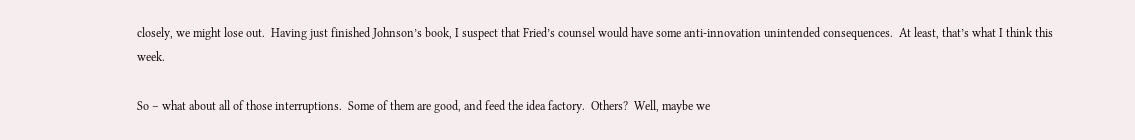closely, we might lose out.  Having just finished Johnson’s book, I suspect that Fried’s counsel would have some anti-innovation unintended consequences.  At least, that’s what I think this week.

So – what about all of those interruptions.  Some of them are good, and feed the idea factory.  Others?  Well, maybe we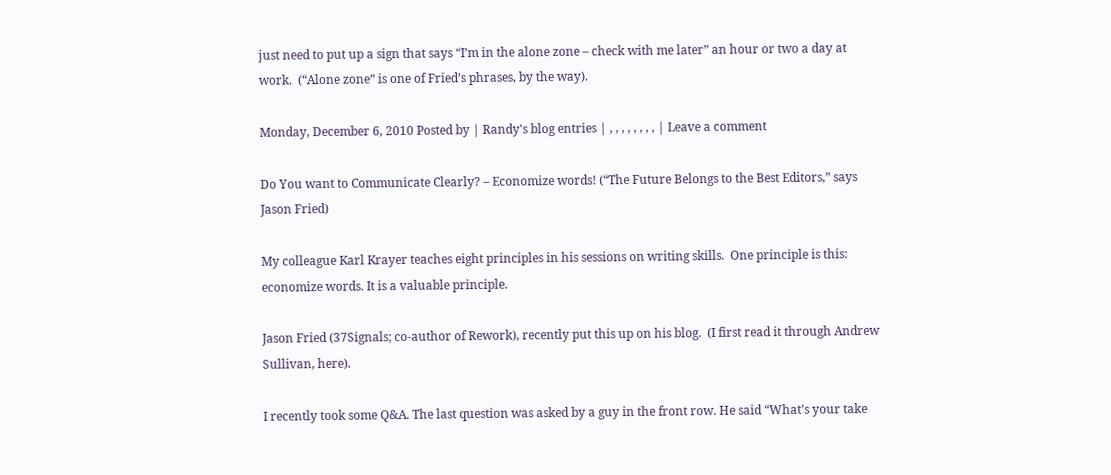just need to put up a sign that says “I’m in the alone zone – check with me later” an hour or two a day at work.  (“Alone zone” is one of Fried’s phrases, by the way).

Monday, December 6, 2010 Posted by | Randy's blog entries | , , , , , , , , | Leave a comment

Do You want to Communicate Clearly? – Economize words! (“The Future Belongs to the Best Editors,” says Jason Fried)

My colleague Karl Krayer teaches eight principles in his sessions on writing skills.  One principle is this:  economize words. It is a valuable principle.

Jason Fried (37Signals; co-author of Rework), recently put this up on his blog.  (I first read it through Andrew Sullivan, here).

I recently took some Q&A. The last question was asked by a guy in the front row. He said “What’s your take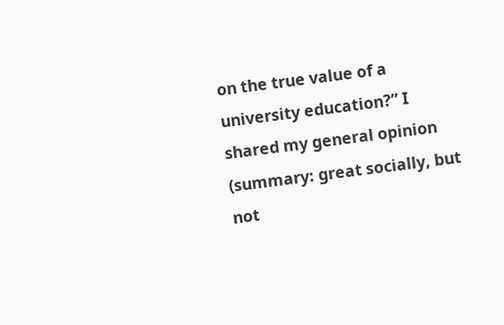on the true value of a university education?” I shared my general opinion (summary: great socially, but not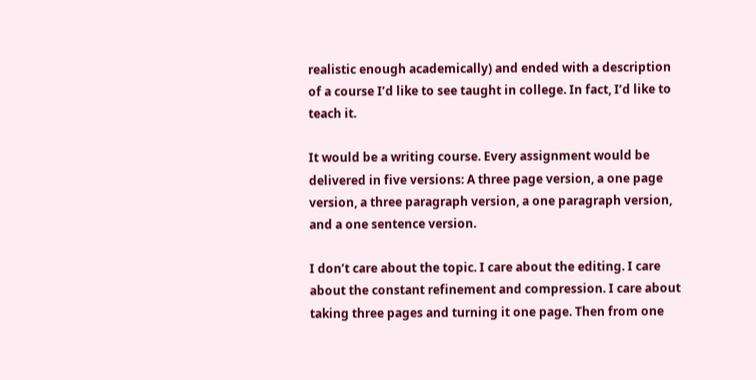realistic enough academically) and ended with a description of a course I’d like to see taught in college. In fact, I’d like to teach it.

It would be a writing course. Every assignment would be delivered in five versions: A three page version, a one page version, a three paragraph version, a one paragraph version, and a one sentence version.

I don’t care about the topic. I care about the editing. I care about the constant refinement and compression. I care about taking three pages and turning it one page. Then from one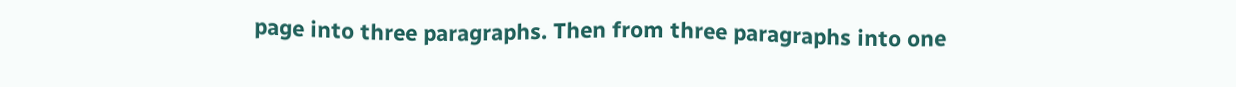page into three paragraphs. Then from three paragraphs into one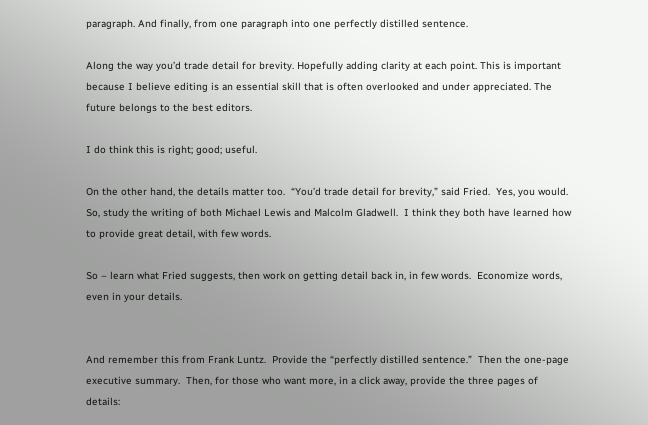paragraph. And finally, from one paragraph into one perfectly distilled sentence.

Along the way you’d trade detail for brevity. Hopefully adding clarity at each point. This is important because I believe editing is an essential skill that is often overlooked and under appreciated. The future belongs to the best editors.

I do think this is right; good; useful.

On the other hand, the details matter too.  “You’d trade detail for brevity,” said Fried.  Yes, you would.  So, study the writing of both Michael Lewis and Malcolm Gladwell.  I think they both have learned how to provide great detail, with few words.

So – learn what Fried suggests, then work on getting detail back in, in few words.  Economize words, even in your details.


And remember this from Frank Luntz.  Provide the “perfectly distilled sentence.”  Then the one-page executive summary.  Then, for those who want more, in a click away, provide the three pages of details: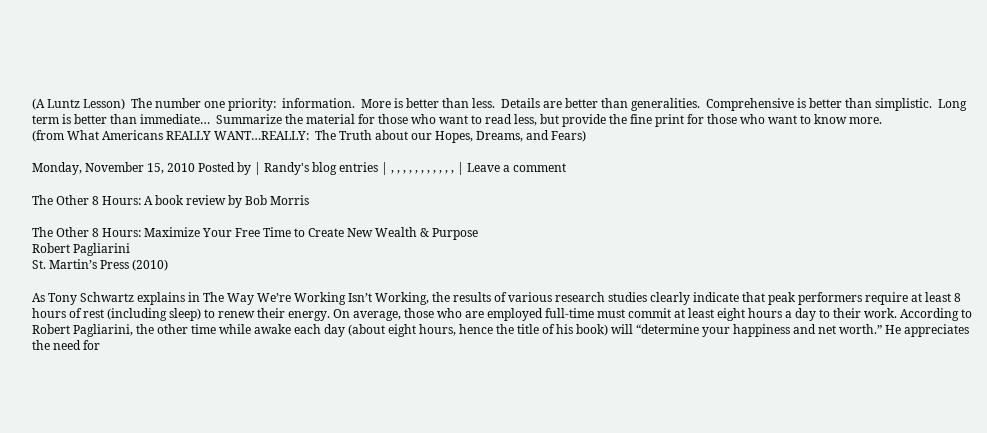(A Luntz Lesson)  The number one priority:  information.  More is better than less.  Details are better than generalities.  Comprehensive is better than simplistic.  Long term is better than immediate…  Summarize the material for those who want to read less, but provide the fine print for those who want to know more.
(from What Americans REALLY WANT…REALLY:  The Truth about our Hopes, Dreams, and Fears)

Monday, November 15, 2010 Posted by | Randy's blog entries | , , , , , , , , , , , | Leave a comment

The Other 8 Hours: A book review by Bob Morris

The Other 8 Hours: Maximize Your Free Time to Create New Wealth & Purpose
Robert Pagliarini
St. Martin’s Press (2010)

As Tony Schwartz explains in The Way We’re Working Isn’t Working, the results of various research studies clearly indicate that peak performers require at least 8 hours of rest (including sleep) to renew their energy. On average, those who are employed full-time must commit at least eight hours a day to their work. According to Robert Pagliarini, the other time while awake each day (about eight hours, hence the title of his book) will “determine your happiness and net worth.” He appreciates the need for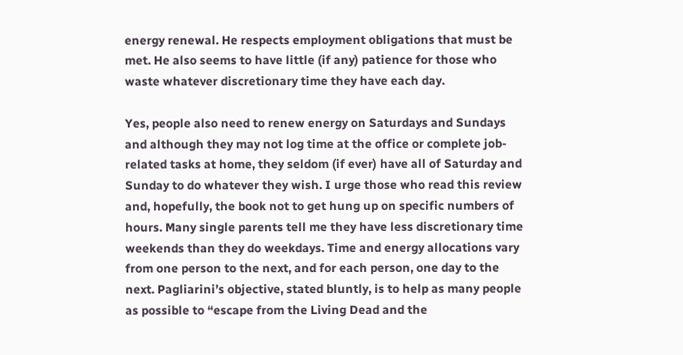energy renewal. He respects employment obligations that must be met. He also seems to have little (if any) patience for those who waste whatever discretionary time they have each day.

Yes, people also need to renew energy on Saturdays and Sundays and although they may not log time at the office or complete job-related tasks at home, they seldom (if ever) have all of Saturday and Sunday to do whatever they wish. I urge those who read this review and, hopefully, the book not to get hung up on specific numbers of hours. Many single parents tell me they have less discretionary time weekends than they do weekdays. Time and energy allocations vary from one person to the next, and for each person, one day to the next. Pagliarini’s objective, stated bluntly, is to help as many people as possible to “escape from the Living Dead and the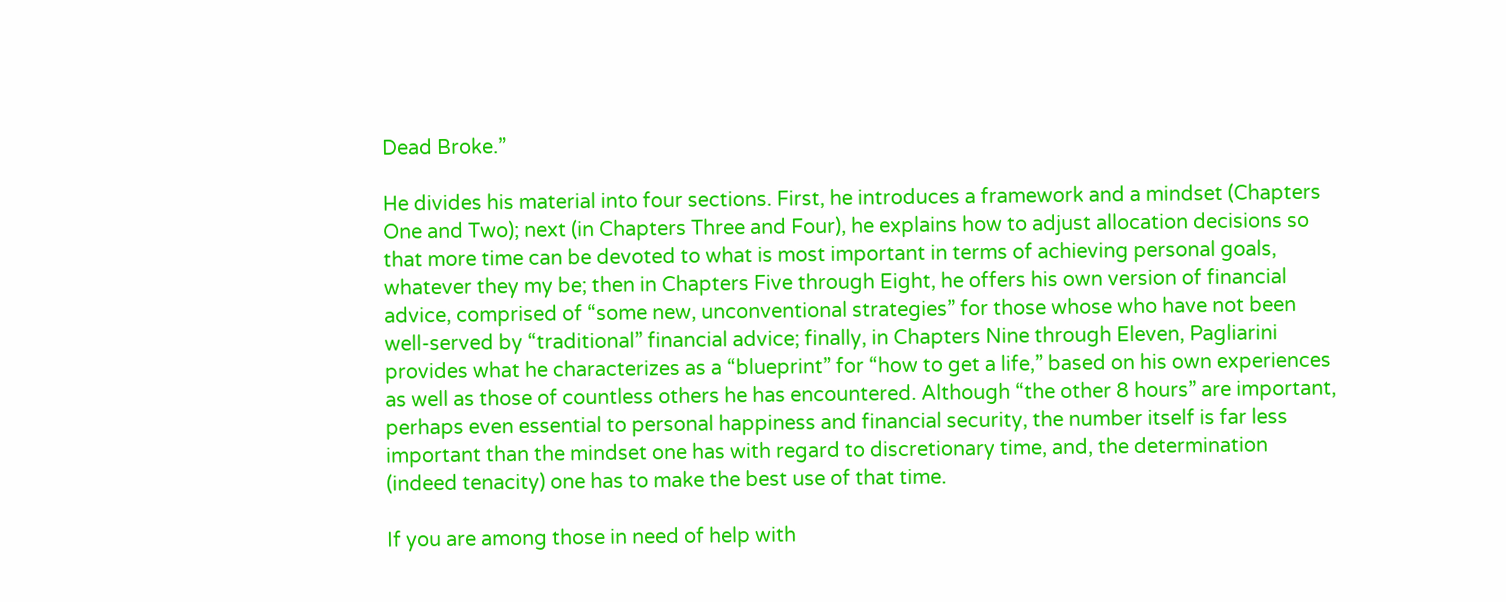Dead Broke.”

He divides his material into four sections. First, he introduces a framework and a mindset (Chapters One and Two); next (in Chapters Three and Four), he explains how to adjust allocation decisions so that more time can be devoted to what is most important in terms of achieving personal goals, whatever they my be; then in Chapters Five through Eight, he offers his own version of financial advice, comprised of “some new, unconventional strategies” for those whose who have not been well-served by “traditional” financial advice; finally, in Chapters Nine through Eleven, Pagliarini provides what he characterizes as a “blueprint” for “how to get a life,” based on his own experiences as well as those of countless others he has encountered. Although “the other 8 hours” are important, perhaps even essential to personal happiness and financial security, the number itself is far less important than the mindset one has with regard to discretionary time, and, the determination (indeed tenacity) one has to make the best use of that time.

If you are among those in need of help with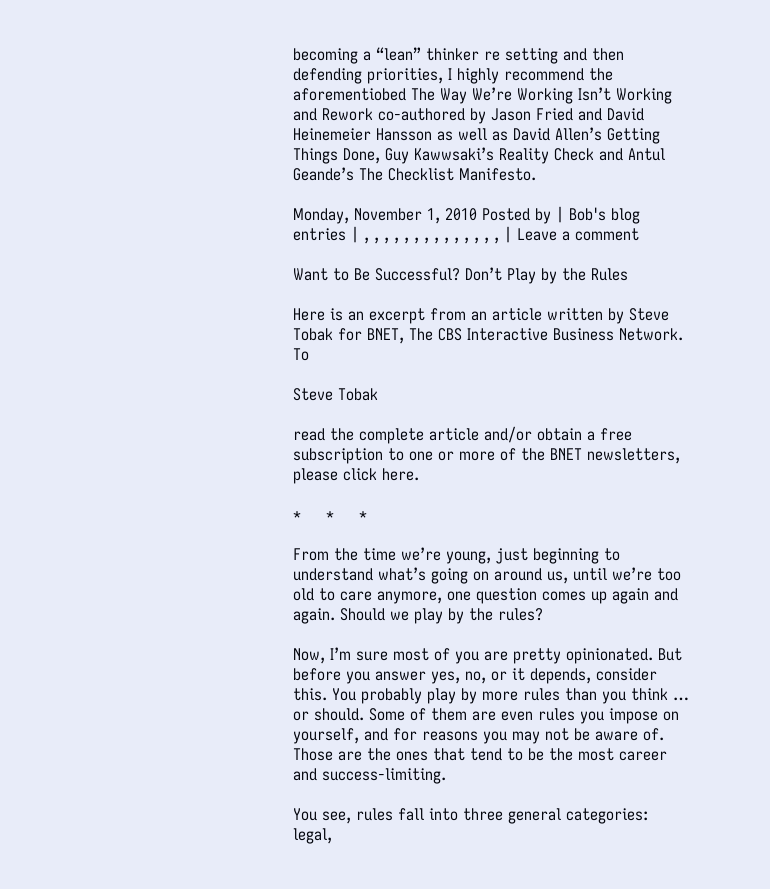becoming a “lean” thinker re setting and then defending priorities, I highly recommend the aforementiobed The Way We’re Working Isn’t Working and Rework co-authored by Jason Fried and David Heinemeier Hansson as well as David Allen’s Getting Things Done, Guy Kawwsaki’s Reality Check and Antul Geande’s The Checklist Manifesto.

Monday, November 1, 2010 Posted by | Bob's blog entries | , , , , , , , , , , , , , , | Leave a comment

Want to Be Successful? Don’t Play by the Rules

Here is an excerpt from an article written by Steve Tobak for BNET, The CBS Interactive Business Network. To

Steve Tobak

read the complete article and/or obtain a free subscription to one or more of the BNET newsletters, please click here.

*     *     *

From the time we’re young, just beginning to understand what’s going on around us, until we’re too old to care anymore, one question comes up again and again. Should we play by the rules?

Now, I’m sure most of you are pretty opinionated. But before you answer yes, no, or it depends, consider this. You probably play by more rules than you think … or should. Some of them are even rules you impose on yourself, and for reasons you may not be aware of. Those are the ones that tend to be the most career and success-limiting.

You see, rules fall into three general categories: legal,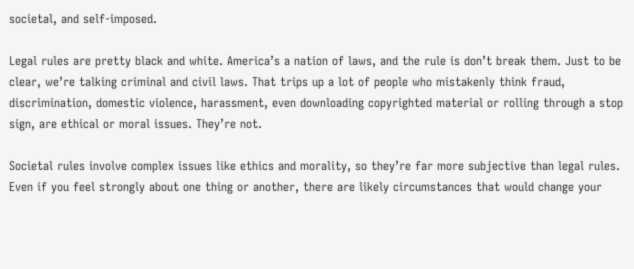societal, and self-imposed.

Legal rules are pretty black and white. America’s a nation of laws, and the rule is don’t break them. Just to be clear, we’re talking criminal and civil laws. That trips up a lot of people who mistakenly think fraud, discrimination, domestic violence, harassment, even downloading copyrighted material or rolling through a stop sign, are ethical or moral issues. They’re not.

Societal rules involve complex issues like ethics and morality, so they’re far more subjective than legal rules. Even if you feel strongly about one thing or another, there are likely circumstances that would change your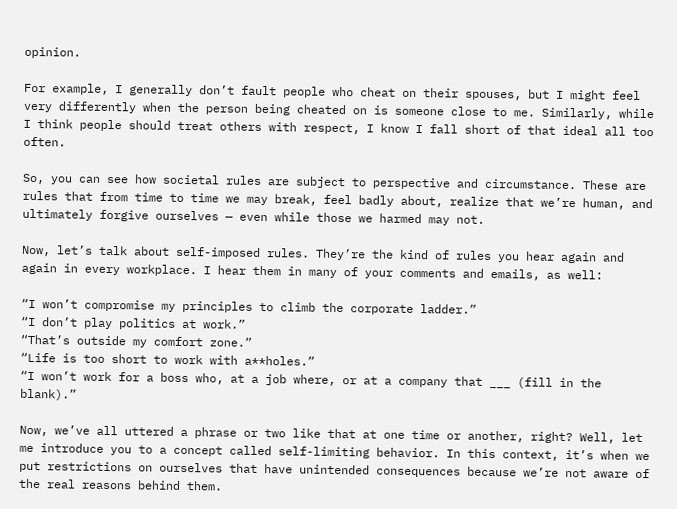opinion.

For example, I generally don’t fault people who cheat on their spouses, but I might feel very differently when the person being cheated on is someone close to me. Similarly, while I think people should treat others with respect, I know I fall short of that ideal all too often.

So, you can see how societal rules are subject to perspective and circumstance. These are rules that from time to time we may break, feel badly about, realize that we’re human, and ultimately forgive ourselves — even while those we harmed may not.

Now, let’s talk about self-imposed rules. They’re the kind of rules you hear again and again in every workplace. I hear them in many of your comments and emails, as well:

“I won’t compromise my principles to climb the corporate ladder.”
“I don’t play politics at work.”
“That’s outside my comfort zone.”
“Life is too short to work with a**holes.”
“I won’t work for a boss who, at a job where, or at a company that ___ (fill in the blank).”

Now, we’ve all uttered a phrase or two like that at one time or another, right? Well, let me introduce you to a concept called self-limiting behavior. In this context, it’s when we put restrictions on ourselves that have unintended consequences because we’re not aware of the real reasons behind them.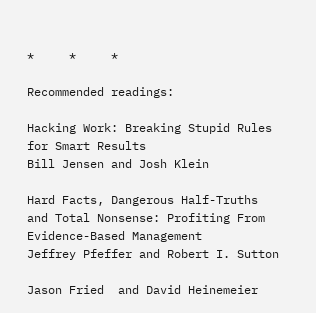*     *     *

Recommended readings:

Hacking Work: Breaking Stupid Rules for Smart Results
Bill Jensen and Josh Klein

Hard Facts, Dangerous Half-Truths and Total Nonsense: Profiting From Evidence-Based Management
Jeffrey Pfeffer and Robert I. Sutton

Jason Fried  and David Heinemeier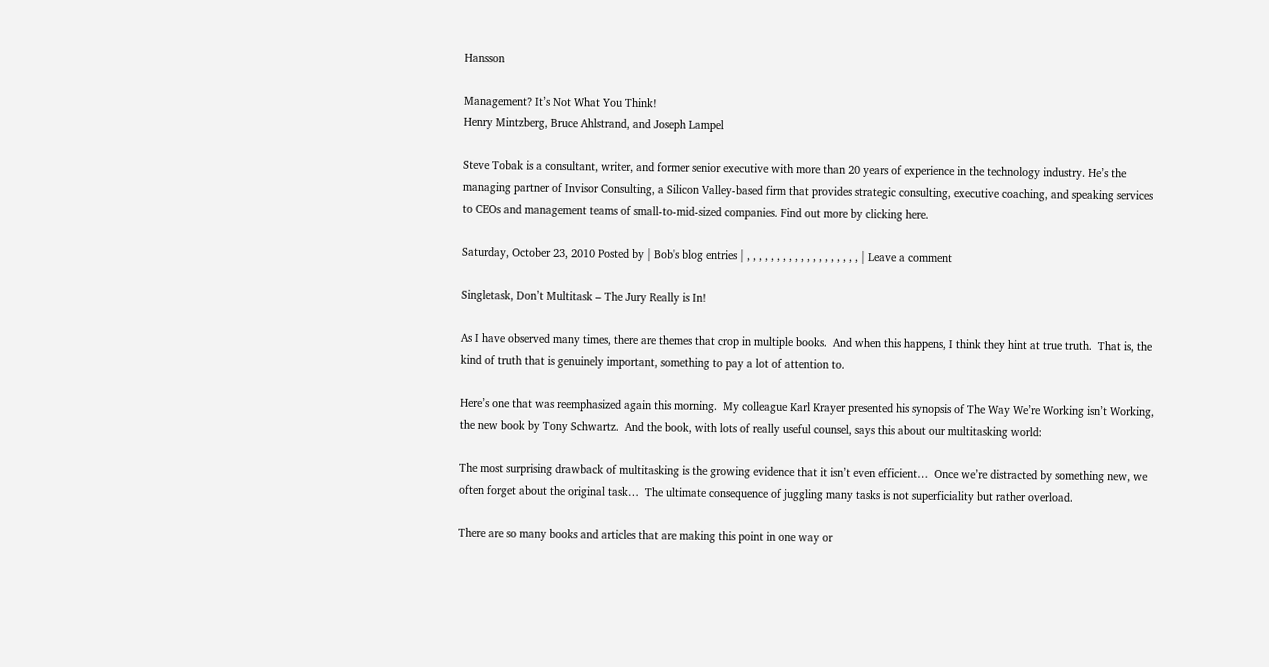Hansson

Management? It’s Not What You Think!
Henry Mintzberg, Bruce Ahlstrand, and Joseph Lampel

Steve Tobak is a consultant, writer, and former senior executive with more than 20 years of experience in the technology industry. He’s the managing partner of Invisor Consulting, a Silicon Valley-based firm that provides strategic consulting, executive coaching, and speaking services to CEOs and management teams of small-to-mid-sized companies. Find out more by clicking here.

Saturday, October 23, 2010 Posted by | Bob's blog entries | , , , , , , , , , , , , , , , , , , , | Leave a comment

Singletask, Don’t Multitask – The Jury Really is In!

As I have observed many times, there are themes that crop in multiple books.  And when this happens, I think they hint at true truth.  That is, the kind of truth that is genuinely important, something to pay a lot of attention to.

Here’s one that was reemphasized again this morning.  My colleague Karl Krayer presented his synopsis of The Way We’re Working isn’t Working, the new book by Tony Schwartz.  And the book, with lots of really useful counsel, says this about our multitasking world:

The most surprising drawback of multitasking is the growing evidence that it isn’t even efficient…  Once we’re distracted by something new, we often forget about the original task…  The ultimate consequence of juggling many tasks is not superficiality but rather overload.

There are so many books and articles that are making this point in one way or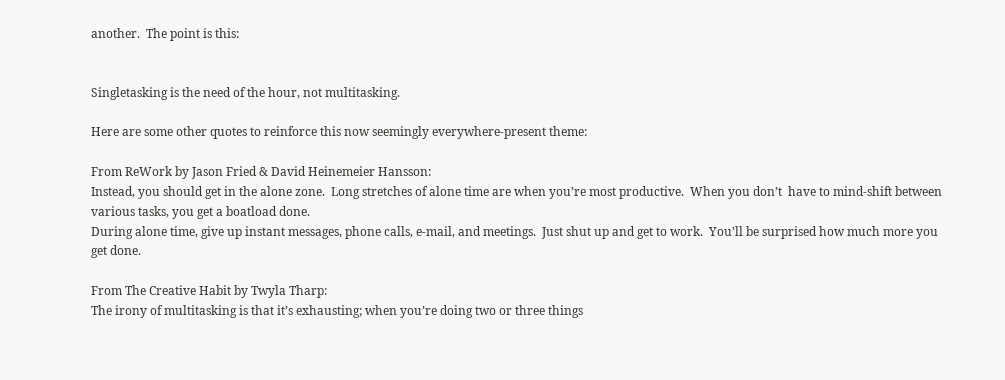another.  The point is this:


Singletasking is the need of the hour, not multitasking.

Here are some other quotes to reinforce this now seemingly everywhere-present theme:

From ReWork by Jason Fried & David Heinemeier Hansson:
Instead, you should get in the alone zone.  Long stretches of alone time are when you’re most productive.  When you don’t  have to mind-shift between various tasks, you get a boatload done.
During alone time, give up instant messages, phone calls, e-mail, and meetings.  Just shut up and get to work.  You’ll be surprised how much more you get done.

From The Creative Habit by Twyla Tharp:
The irony of multitasking is that it’s exhausting; when you’re doing two or three things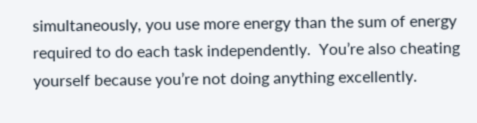simultaneously, you use more energy than the sum of energy required to do each task independently.  You’re also cheating yourself because you’re not doing anything excellently.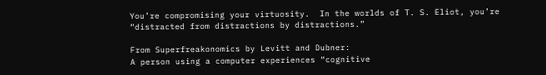You’re compromising your virtuosity.  In the worlds of T. S. Eliot, you’re “distracted from distractions by distractions.”

From Superfreakonomics by Levitt and Dubner:
A person using a computer experiences “cognitive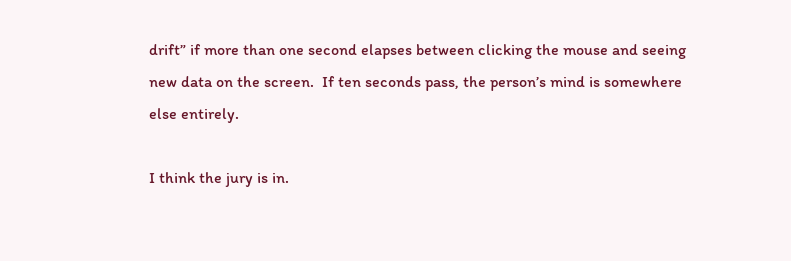drift” if more than one second elapses between clicking the mouse and seeing new data on the screen.  If ten seconds pass, the person’s mind is somewhere else entirely.

I think the jury is in.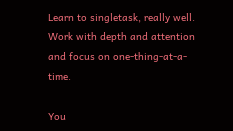Learn to singletask, really well.  Work with depth and attention and focus on one-thing-at-a-time.

You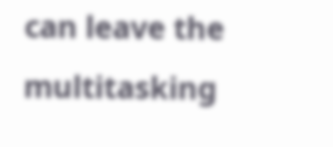can leave the multitasking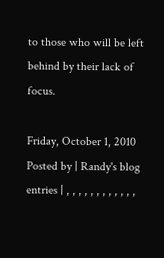to those who will be left behind by their lack of focus.

Friday, October 1, 2010 Posted by | Randy's blog entries | , , , , , , , , , , , ,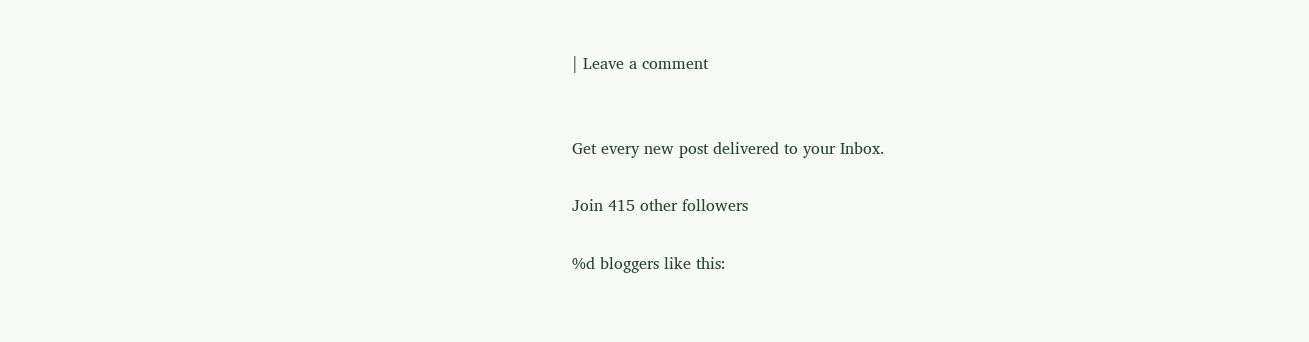| Leave a comment


Get every new post delivered to your Inbox.

Join 415 other followers

%d bloggers like this: